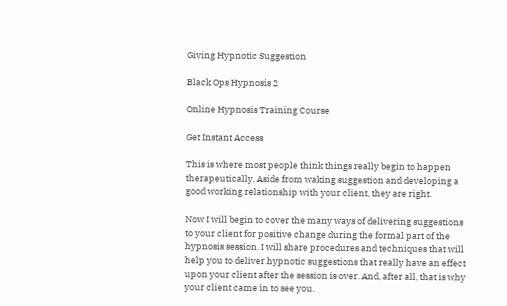Giving Hypnotic Suggestion

Black Ops Hypnosis 2

Online Hypnosis Training Course

Get Instant Access

This is where most people think things really begin to happen therapeutically. Aside from waking suggestion and developing a good working relationship with your client, they are right.

Now I will begin to cover the many ways of delivering suggestions to your client for positive change during the formal part of the hypnosis session. I will share procedures and techniques that will help you to deliver hypnotic suggestions that really have an effect upon your client after the session is over. And, after all, that is why your client came in to see you.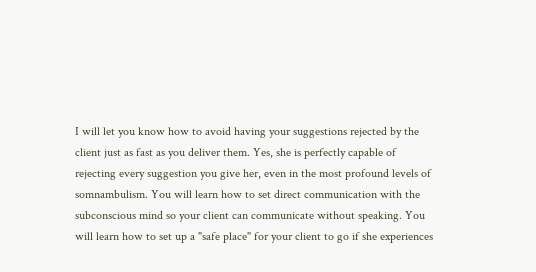I will let you know how to avoid having your suggestions rejected by the client just as fast as you deliver them. Yes, she is perfectly capable of rejecting every suggestion you give her, even in the most profound levels of somnambulism. You will learn how to set direct communication with the subconscious mind so your client can communicate without speaking. You will learn how to set up a "safe place" for your client to go if she experiences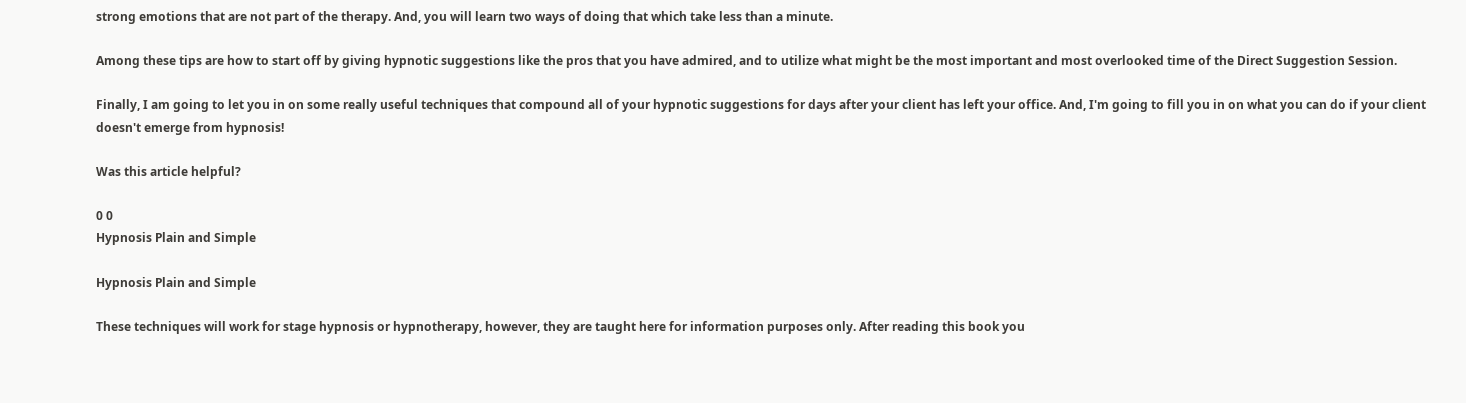strong emotions that are not part of the therapy. And, you will learn two ways of doing that which take less than a minute.

Among these tips are how to start off by giving hypnotic suggestions like the pros that you have admired, and to utilize what might be the most important and most overlooked time of the Direct Suggestion Session.

Finally, I am going to let you in on some really useful techniques that compound all of your hypnotic suggestions for days after your client has left your office. And, I'm going to fill you in on what you can do if your client doesn't emerge from hypnosis!

Was this article helpful?

0 0
Hypnosis Plain and Simple

Hypnosis Plain and Simple

These techniques will work for stage hypnosis or hypnotherapy, however, they are taught here for information purposes only. After reading this book you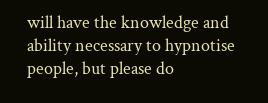will have the knowledge and ability necessary to hypnotise people, but please do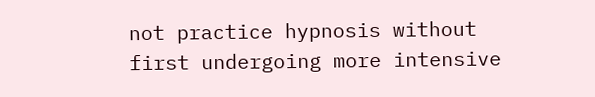not practice hypnosis without first undergoing more intensive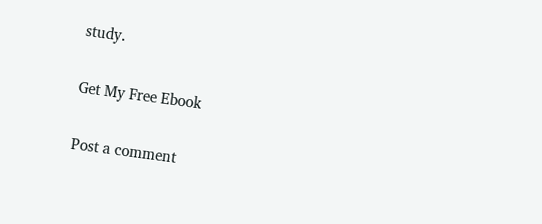study.

Get My Free Ebook

Post a comment